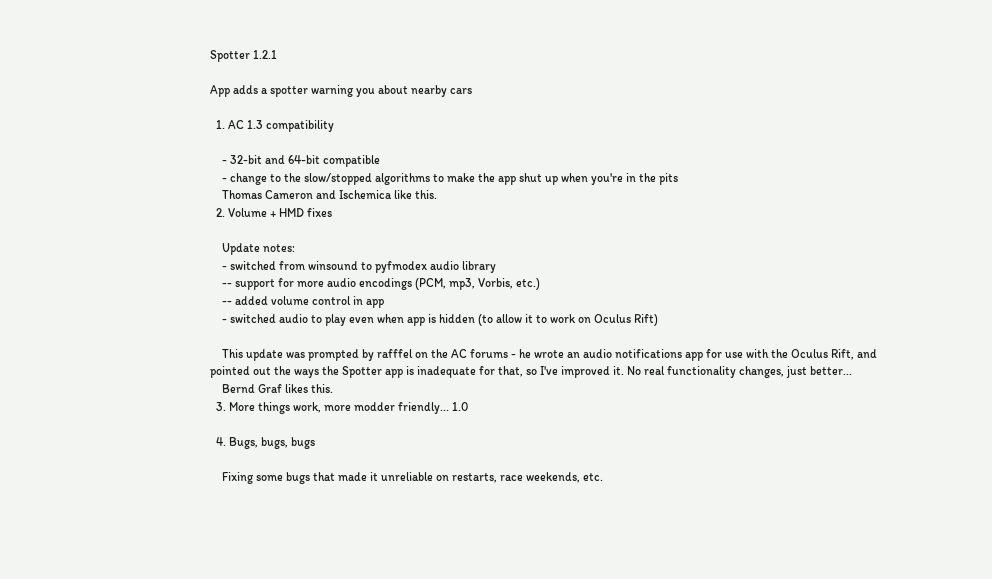Spotter 1.2.1

App adds a spotter warning you about nearby cars

  1. AC 1.3 compatibility

    - 32-bit and 64-bit compatible
    - change to the slow/stopped algorithms to make the app shut up when you're in the pits
    Thomas Cameron and Ischemica like this.
  2. Volume + HMD fixes

    Update notes:
    - switched from winsound to pyfmodex audio library
    -- support for more audio encodings (PCM, mp3, Vorbis, etc.)
    -- added volume control in app
    - switched audio to play even when app is hidden (to allow it to work on Oculus Rift)

    This update was prompted by rafffel on the AC forums - he wrote an audio notifications app for use with the Oculus Rift, and pointed out the ways the Spotter app is inadequate for that, so I've improved it. No real functionality changes, just better...
    Bernd Graf likes this.
  3. More things work, more modder friendly... 1.0

  4. Bugs, bugs, bugs

    Fixing some bugs that made it unreliable on restarts, race weekends, etc.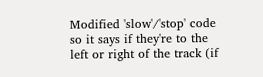Modified 'slow'/'stop' code so it says if they're to the left or right of the track (if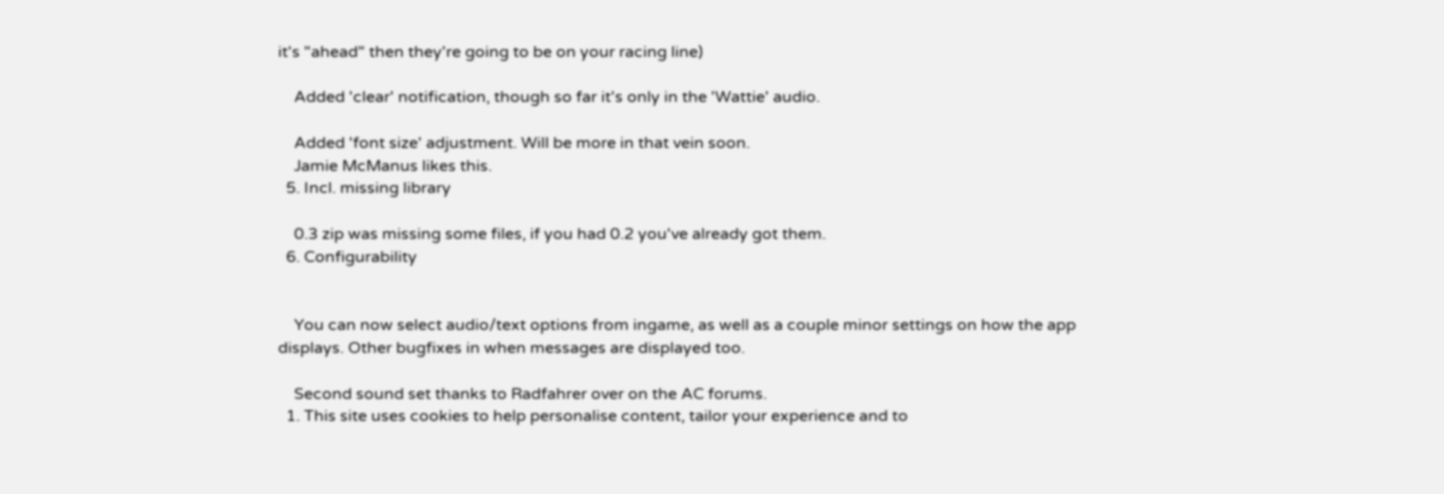it's "ahead" then they're going to be on your racing line)

    Added 'clear' notification, though so far it's only in the 'Wattie' audio.

    Added 'font size' adjustment. Will be more in that vein soon.
    Jamie McManus likes this.
  5. Incl. missing library

    0.3 zip was missing some files, if you had 0.2 you've already got them.
  6. Configurability


    You can now select audio/text options from ingame, as well as a couple minor settings on how the app displays. Other bugfixes in when messages are displayed too.

    Second sound set thanks to Radfahrer over on the AC forums.
  1. This site uses cookies to help personalise content, tailor your experience and to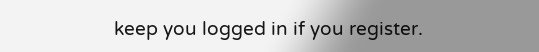keep you logged in if you register.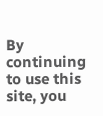By continuing to use this site, you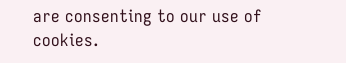are consenting to our use of cookies.